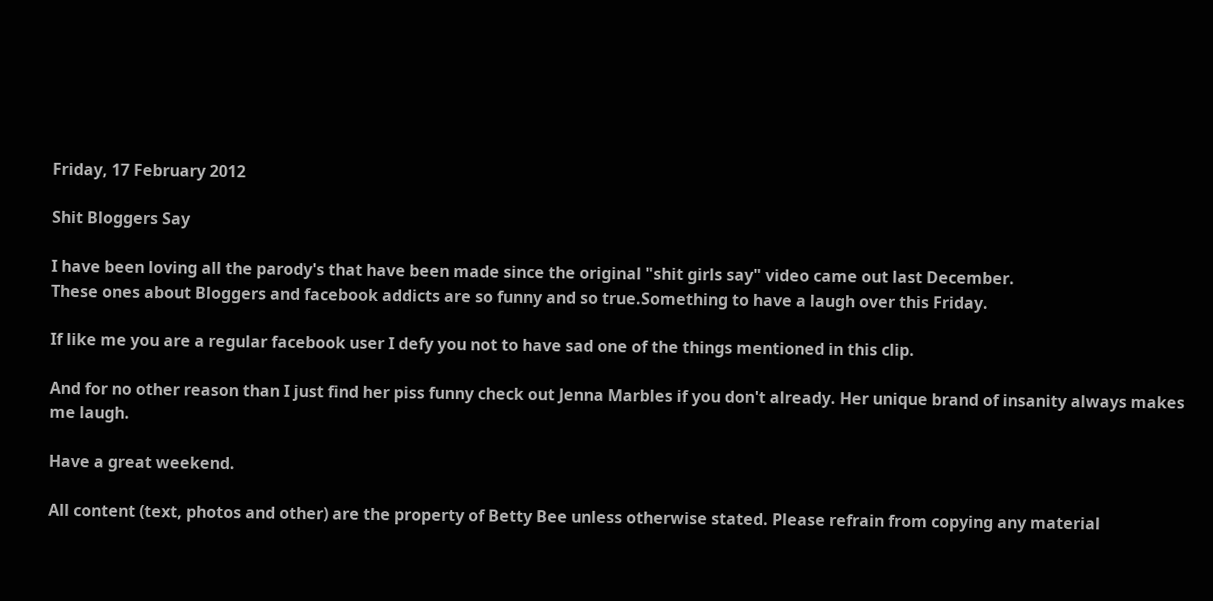Friday, 17 February 2012

Shit Bloggers Say

I have been loving all the parody's that have been made since the original "shit girls say" video came out last December.
These ones about Bloggers and facebook addicts are so funny and so true.Something to have a laugh over this Friday.

If like me you are a regular facebook user I defy you not to have sad one of the things mentioned in this clip.

And for no other reason than I just find her piss funny check out Jenna Marbles if you don't already. Her unique brand of insanity always makes me laugh.

Have a great weekend.

All content (text, photos and other) are the property of Betty Bee unless otherwise stated. Please refrain from copying any material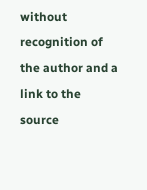without recognition of the author and a link to the source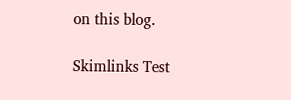on this blog.

Skimlinks Test